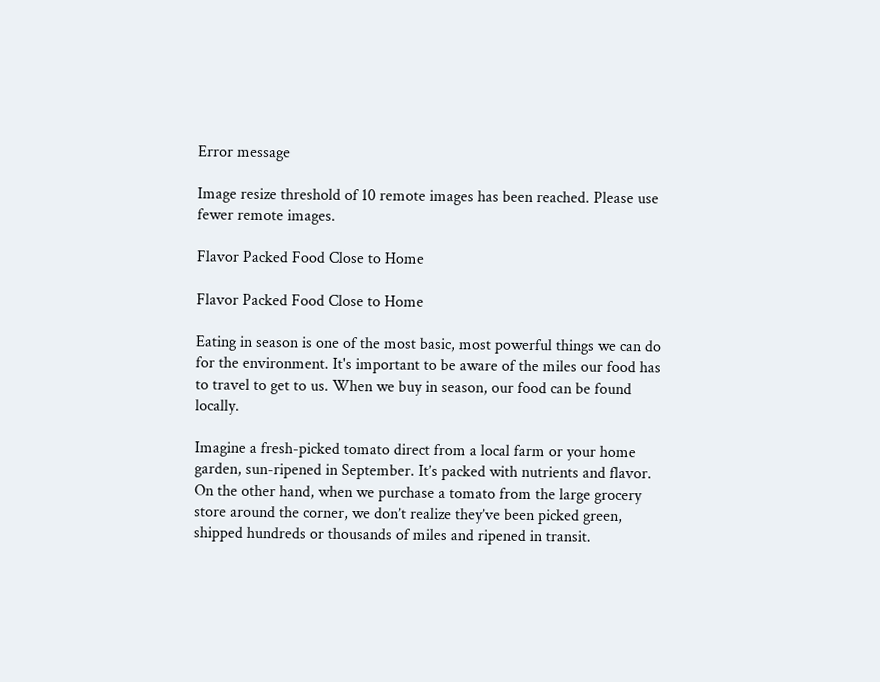Error message

Image resize threshold of 10 remote images has been reached. Please use fewer remote images.

Flavor Packed Food Close to Home

Flavor Packed Food Close to Home

Eating in season is one of the most basic, most powerful things we can do for the environment. It's important to be aware of the miles our food has to travel to get to us. When we buy in season, our food can be found locally.

Imagine a fresh-picked tomato direct from a local farm or your home garden, sun-ripened in September. It’s packed with nutrients and flavor. On the other hand, when we purchase a tomato from the large grocery store around the corner, we don’t realize they’ve been picked green, shipped hundreds or thousands of miles and ripened in transit.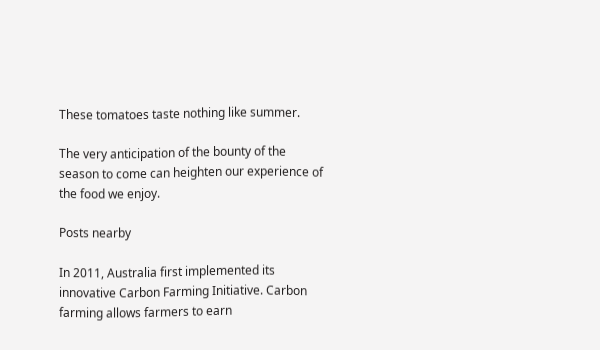These tomatoes taste nothing like summer.

The very anticipation of the bounty of the season to come can heighten our experience of the food we enjoy.

Posts nearby

In 2011, Australia first implemented its innovative Carbon Farming Initiative. Carbon farming allows farmers to earn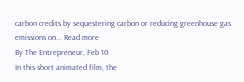carbon credits by sequestering carbon or reducing greenhouse gas emissions on... Read more
By The Entrepreneur, Feb 10
In this short animated film, the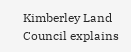Kimberley Land Council explains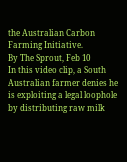the Australian Carbon Farming Initiative.
By The Sprout, Feb 10
In this video clip, a South Australian farmer denies he is exploiting a legal loophole by distributing raw milk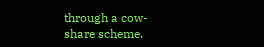through a cow-share scheme.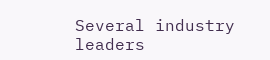Several industry leaders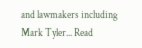and lawmakers including Mark Tyler... Read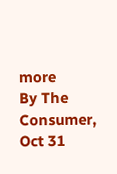more
By The Consumer, Oct 31